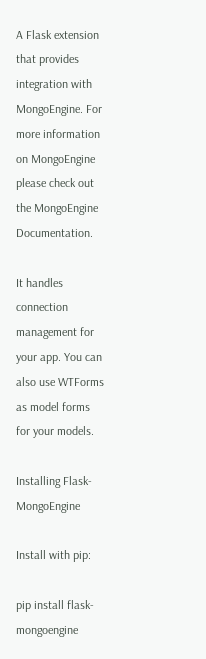A Flask extension that provides integration with MongoEngine. For more information on MongoEngine please check out the MongoEngine Documentation.

It handles connection management for your app. You can also use WTForms as model forms for your models.

Installing Flask-MongoEngine

Install with pip:

pip install flask-mongoengine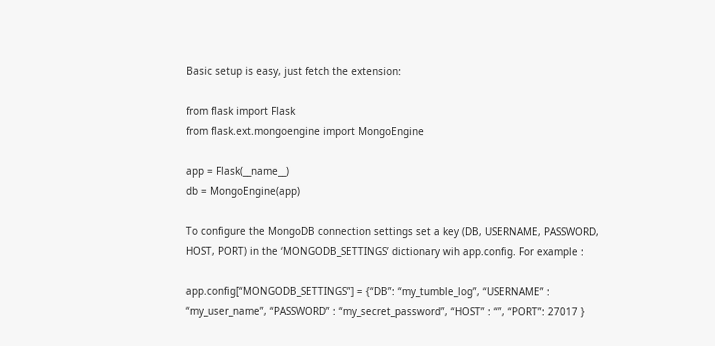Basic setup is easy, just fetch the extension:

from flask import Flask
from flask.ext.mongoengine import MongoEngine

app = Flask(__name__)
db = MongoEngine(app)

To configure the MongoDB connection settings set a key (DB, USERNAME, PASSWORD, HOST, PORT) in the ‘MONGODB_SETTINGS’ dictionary wih app.config. For example :

app.config[“MONGODB_SETTINGS”] = {“DB”: “my_tumble_log”, “USERNAME” : “my_user_name”, “PASSWORD” : “my_secret_password”, “HOST” : “”, “PORT”: 27017 }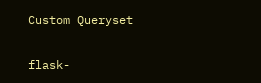Custom Queryset

flask-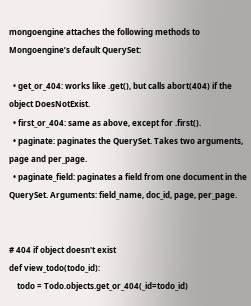mongoengine attaches the following methods to Mongoengine’s default QuerySet:

  • get_or_404: works like .get(), but calls abort(404) if the object DoesNotExist.
  • first_or_404: same as above, except for .first().
  • paginate: paginates the QuerySet. Takes two arguments, page and per_page.
  • paginate_field: paginates a field from one document in the QuerySet. Arguments: field_name, doc_id, page, per_page.


# 404 if object doesn't exist
def view_todo(todo_id):
    todo = Todo.objects.get_or_404(_id=todo_id)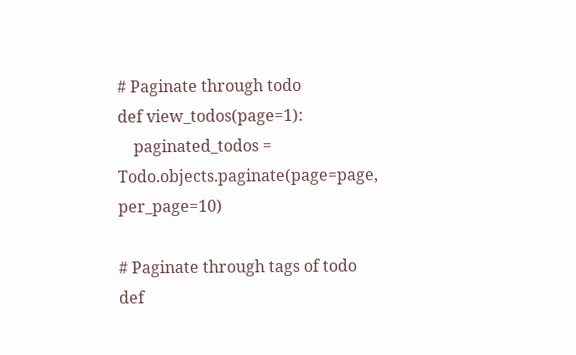# Paginate through todo
def view_todos(page=1):
    paginated_todos = Todo.objects.paginate(page=page, per_page=10)

# Paginate through tags of todo
def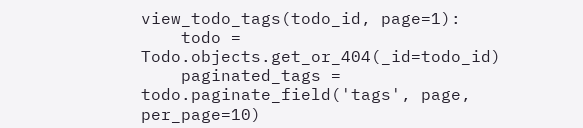view_todo_tags(todo_id, page=1):
    todo = Todo.objects.get_or_404(_id=todo_id)
    paginated_tags = todo.paginate_field('tags', page, per_page=10)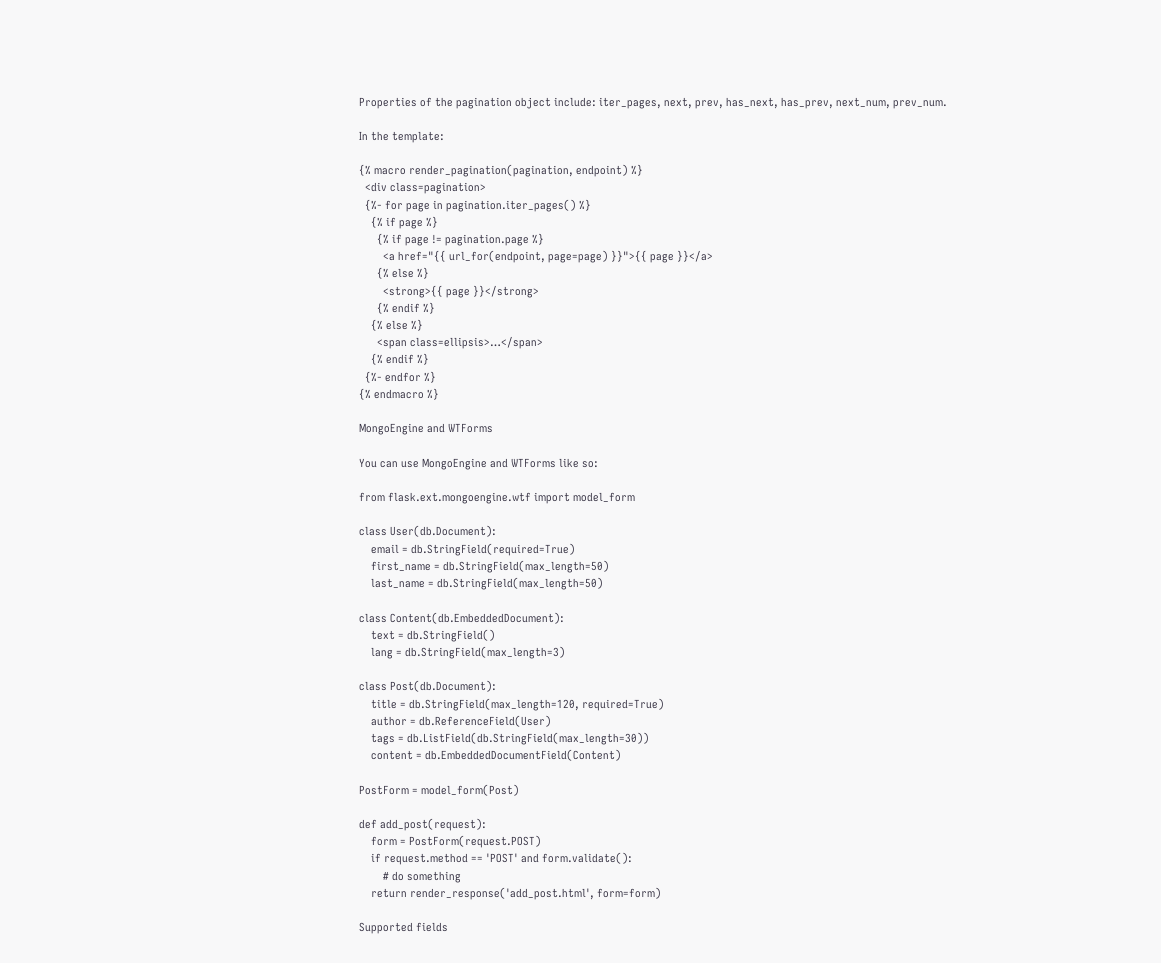Properties of the pagination object include: iter_pages, next, prev, has_next, has_prev, next_num, prev_num.

In the template:

{% macro render_pagination(pagination, endpoint) %}
  <div class=pagination>
  {%- for page in pagination.iter_pages() %}
    {% if page %}
      {% if page != pagination.page %}
        <a href="{{ url_for(endpoint, page=page) }}">{{ page }}</a>
      {% else %}
        <strong>{{ page }}</strong>
      {% endif %}
    {% else %}
      <span class=ellipsis>…</span>
    {% endif %}
  {%- endfor %}
{% endmacro %}

MongoEngine and WTForms

You can use MongoEngine and WTForms like so:

from flask.ext.mongoengine.wtf import model_form

class User(db.Document):
    email = db.StringField(required=True)
    first_name = db.StringField(max_length=50)
    last_name = db.StringField(max_length=50)

class Content(db.EmbeddedDocument):
    text = db.StringField()
    lang = db.StringField(max_length=3)

class Post(db.Document):
    title = db.StringField(max_length=120, required=True)
    author = db.ReferenceField(User)
    tags = db.ListField(db.StringField(max_length=30))
    content = db.EmbeddedDocumentField(Content)

PostForm = model_form(Post)

def add_post(request):
    form = PostForm(request.POST)
    if request.method == 'POST' and form.validate():
        # do something
    return render_response('add_post.html', form=form)

Supported fields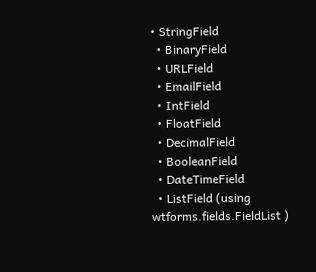• StringField
  • BinaryField
  • URLField
  • EmailField
  • IntField
  • FloatField
  • DecimalField
  • BooleanField
  • DateTimeField
  • ListField (using wtforms.fields.FieldList )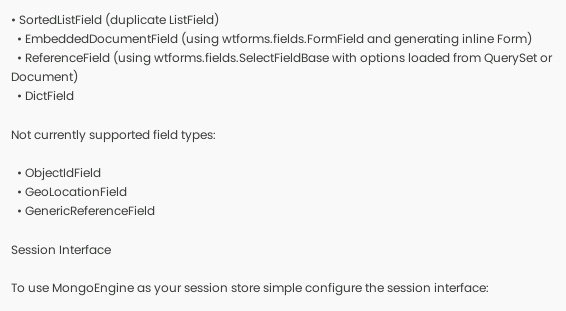• SortedListField (duplicate ListField)
  • EmbeddedDocumentField (using wtforms.fields.FormField and generating inline Form)
  • ReferenceField (using wtforms.fields.SelectFieldBase with options loaded from QuerySet or Document)
  • DictField

Not currently supported field types:

  • ObjectIdField
  • GeoLocationField
  • GenericReferenceField

Session Interface

To use MongoEngine as your session store simple configure the session interface: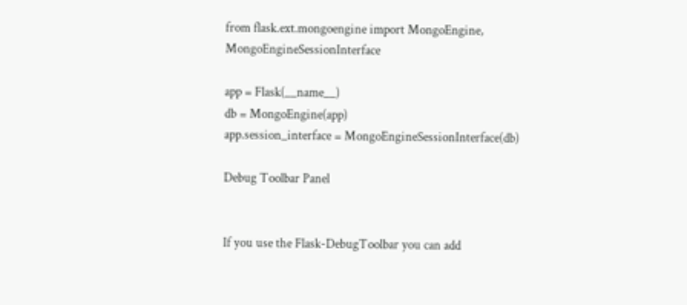from flask.ext.mongoengine import MongoEngine, MongoEngineSessionInterface

app = Flask(__name__)
db = MongoEngine(app)
app.session_interface = MongoEngineSessionInterface(db)

Debug Toolbar Panel


If you use the Flask-DebugToolbar you can add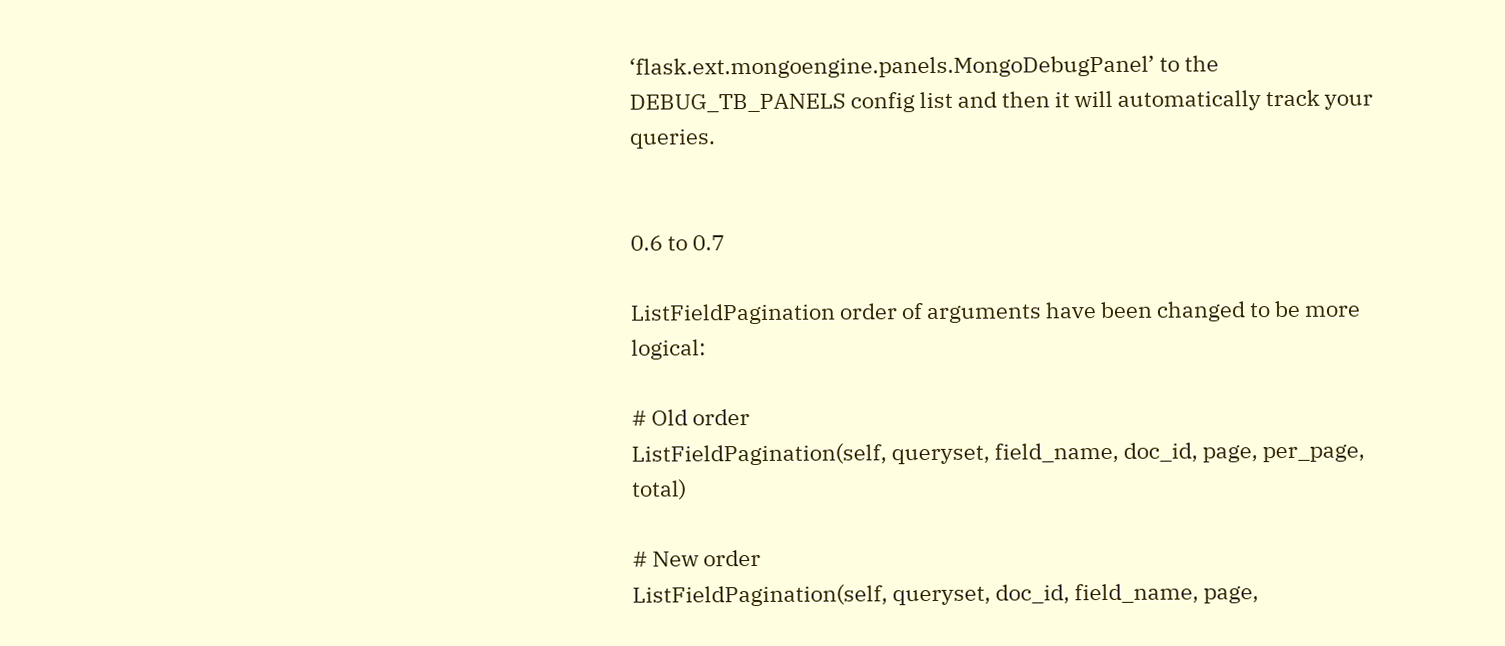‘flask.ext.mongoengine.panels.MongoDebugPanel’ to the DEBUG_TB_PANELS config list and then it will automatically track your queries.


0.6 to 0.7

ListFieldPagination order of arguments have been changed to be more logical:

# Old order
ListFieldPagination(self, queryset, field_name, doc_id, page, per_page, total)

# New order
ListFieldPagination(self, queryset, doc_id, field_name, page,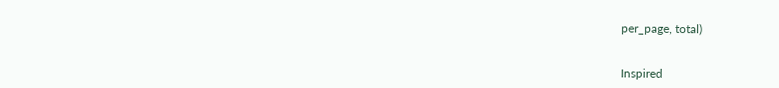per_page, total)


Inspired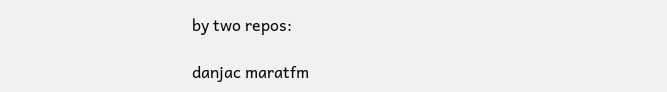by two repos:

danjac maratfm